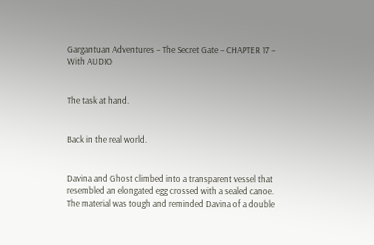Gargantuan Adventures – The Secret Gate – CHAPTER 17 – With AUDIO


The task at hand.


Back in the real world.


Davina and Ghost climbed into a transparent vessel that resembled an elongated egg crossed with a sealed canoe. The material was tough and reminded Davina of a double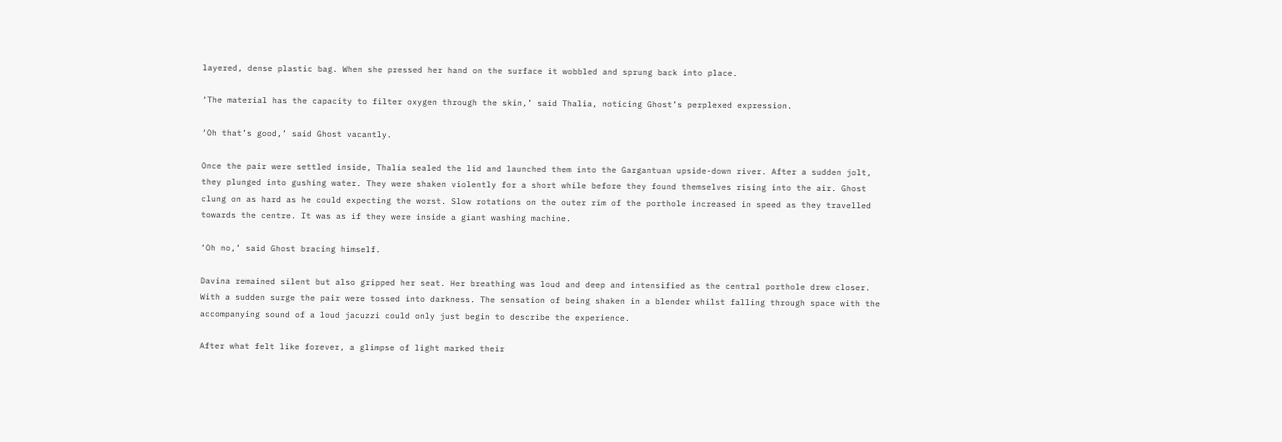layered, dense plastic bag. When she pressed her hand on the surface it wobbled and sprung back into place.

‘The material has the capacity to filter oxygen through the skin,’ said Thalia, noticing Ghost’s perplexed expression.

‘Oh that’s good,’ said Ghost vacantly.

Once the pair were settled inside, Thalia sealed the lid and launched them into the Gargantuan upside-down river. After a sudden jolt, they plunged into gushing water. They were shaken violently for a short while before they found themselves rising into the air. Ghost clung on as hard as he could expecting the worst. Slow rotations on the outer rim of the porthole increased in speed as they travelled towards the centre. It was as if they were inside a giant washing machine.

‘Oh no,’ said Ghost bracing himself.

Davina remained silent but also gripped her seat. Her breathing was loud and deep and intensified as the central porthole drew closer. With a sudden surge the pair were tossed into darkness. The sensation of being shaken in a blender whilst falling through space with the accompanying sound of a loud jacuzzi could only just begin to describe the experience.

After what felt like forever, a glimpse of light marked their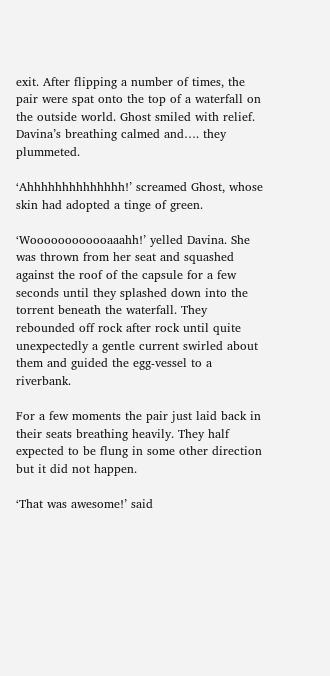exit. After flipping a number of times, the pair were spat onto the top of a waterfall on the outside world. Ghost smiled with relief. Davina’s breathing calmed and…. they plummeted.

‘Ahhhhhhhhhhhhhh!’ screamed Ghost, whose skin had adopted a tinge of green.

‘Woooooooooooaaahh!’ yelled Davina. She was thrown from her seat and squashed against the roof of the capsule for a few seconds until they splashed down into the torrent beneath the waterfall. They rebounded off rock after rock until quite unexpectedly a gentle current swirled about them and guided the egg-vessel to a riverbank.

For a few moments the pair just laid back in their seats breathing heavily. They half expected to be flung in some other direction but it did not happen.

‘That was awesome!’ said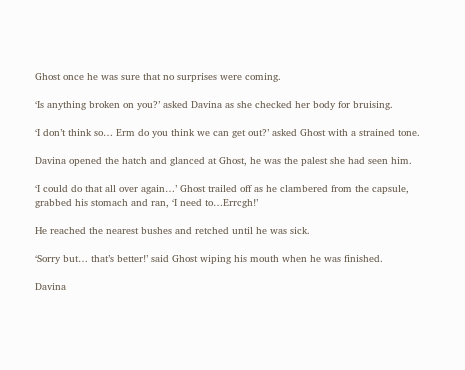Ghost once he was sure that no surprises were coming.

‘Is anything broken on you?’ asked Davina as she checked her body for bruising.

‘I don’t think so… Erm do you think we can get out?’ asked Ghost with a strained tone.

Davina opened the hatch and glanced at Ghost, he was the palest she had seen him.

‘I could do that all over again…’ Ghost trailed off as he clambered from the capsule, grabbed his stomach and ran, ‘I need to…Errcgh!’

He reached the nearest bushes and retched until he was sick.

‘Sorry but… that’s better!’ said Ghost wiping his mouth when he was finished.

Davina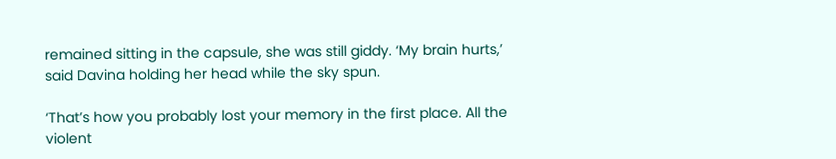remained sitting in the capsule, she was still giddy. ‘My brain hurts,’ said Davina holding her head while the sky spun.

‘That’s how you probably lost your memory in the first place. All the violent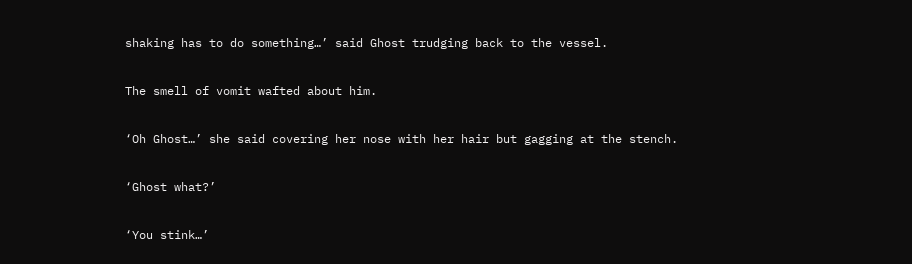shaking has to do something…’ said Ghost trudging back to the vessel.

The smell of vomit wafted about him.

‘Oh Ghost…’ she said covering her nose with her hair but gagging at the stench.

‘Ghost what?’

‘You stink…’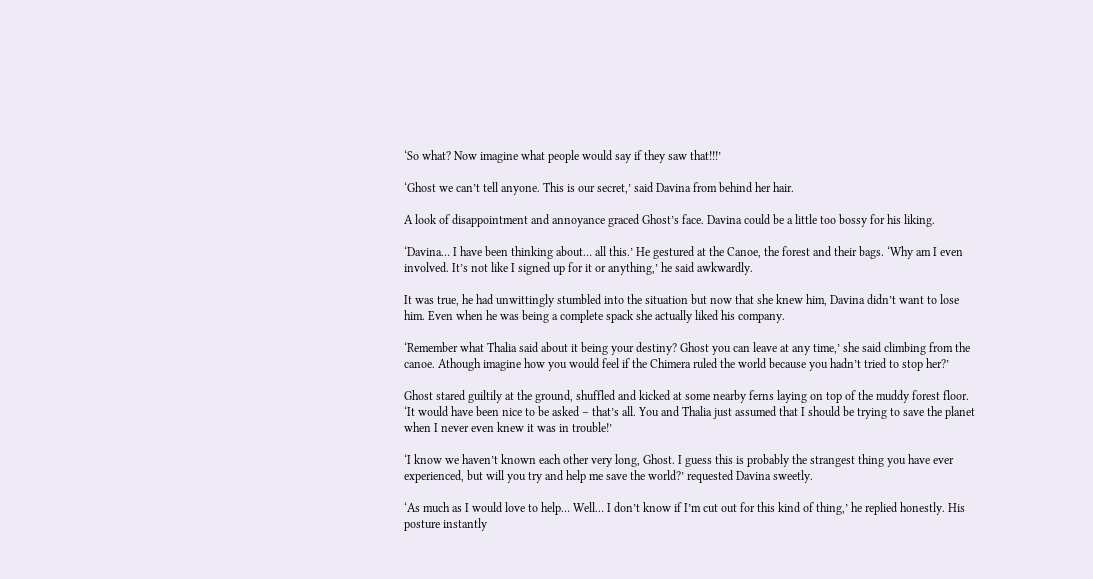‘So what? Now imagine what people would say if they saw that!!!’

‘Ghost we can’t tell anyone. This is our secret,’ said Davina from behind her hair.

A look of disappointment and annoyance graced Ghost’s face. Davina could be a little too bossy for his liking.

‘Davina… I have been thinking about… all this.’ He gestured at the Canoe, the forest and their bags. ‘Why am I even involved. It’s not like I signed up for it or anything,’ he said awkwardly.

It was true, he had unwittingly stumbled into the situation but now that she knew him, Davina didn’t want to lose him. Even when he was being a complete spack she actually liked his company.

‘Remember what Thalia said about it being your destiny? Ghost you can leave at any time,’ she said climbing from the canoe. Athough imagine how you would feel if the Chimera ruled the world because you hadn’t tried to stop her?’

Ghost stared guiltily at the ground, shuffled and kicked at some nearby ferns laying on top of the muddy forest floor. ‘It would have been nice to be asked – that’s all. You and Thalia just assumed that I should be trying to save the planet when I never even knew it was in trouble!’

‘I know we haven’t known each other very long, Ghost. I guess this is probably the strangest thing you have ever experienced, but will you try and help me save the world?’ requested Davina sweetly.

‘As much as I would love to help… Well… I don’t know if I’m cut out for this kind of thing,’ he replied honestly. His posture instantly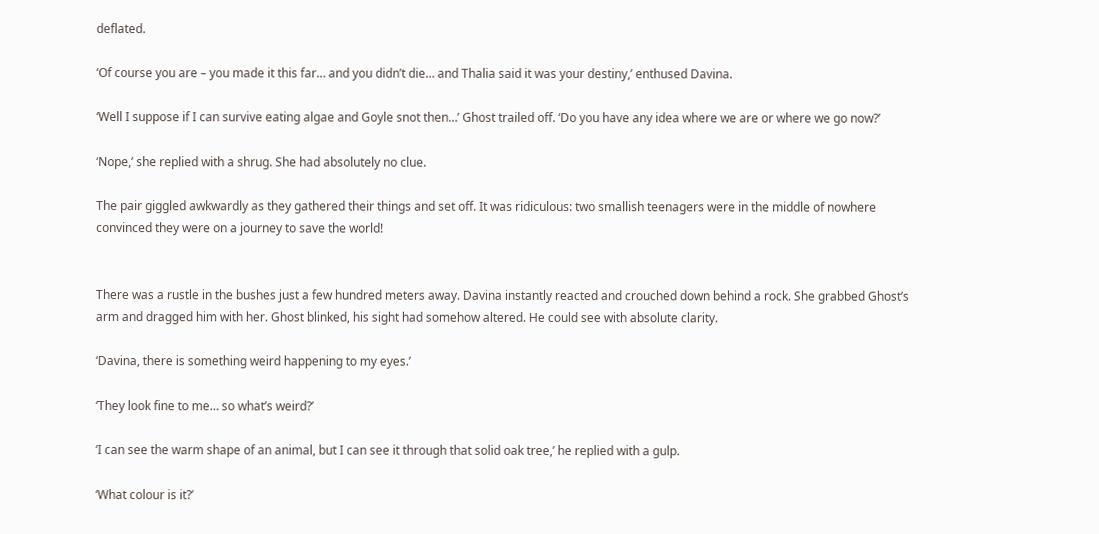deflated.

‘Of course you are – you made it this far… and you didn’t die… and Thalia said it was your destiny,’ enthused Davina.

‘Well I suppose if I can survive eating algae and Goyle snot then…’ Ghost trailed off. ‘Do you have any idea where we are or where we go now?’

‘Nope,’ she replied with a shrug. She had absolutely no clue.

The pair giggled awkwardly as they gathered their things and set off. It was ridiculous: two smallish teenagers were in the middle of nowhere convinced they were on a journey to save the world!


There was a rustle in the bushes just a few hundred meters away. Davina instantly reacted and crouched down behind a rock. She grabbed Ghost’s arm and dragged him with her. Ghost blinked, his sight had somehow altered. He could see with absolute clarity.

‘Davina, there is something weird happening to my eyes.’

‘They look fine to me… so what’s weird?’

‘I can see the warm shape of an animal, but I can see it through that solid oak tree,’ he replied with a gulp.

‘What colour is it?’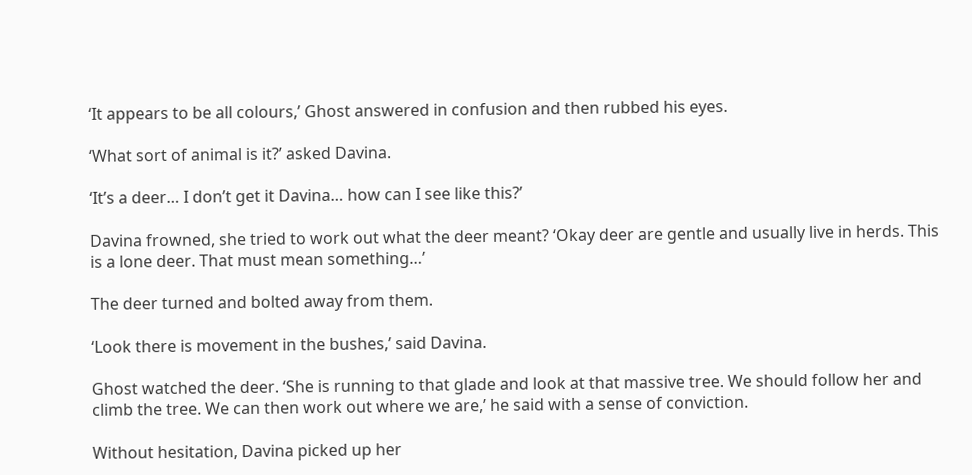‘It appears to be all colours,’ Ghost answered in confusion and then rubbed his eyes.

‘What sort of animal is it?’ asked Davina.

‘It’s a deer… I don’t get it Davina… how can I see like this?’

Davina frowned, she tried to work out what the deer meant? ‘Okay deer are gentle and usually live in herds. This is a lone deer. That must mean something…’

The deer turned and bolted away from them.

‘Look there is movement in the bushes,’ said Davina.

Ghost watched the deer. ‘She is running to that glade and look at that massive tree. We should follow her and climb the tree. We can then work out where we are,’ he said with a sense of conviction.

Without hesitation, Davina picked up her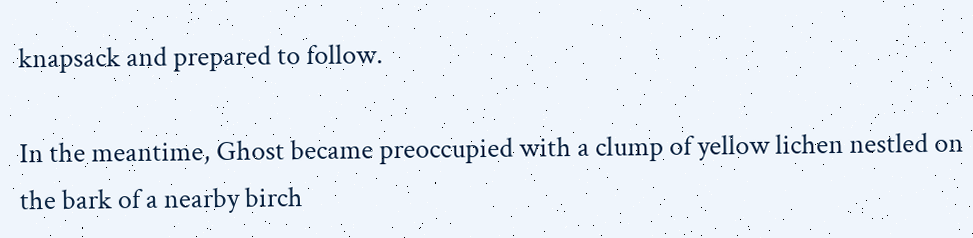knapsack and prepared to follow.

In the meantime, Ghost became preoccupied with a clump of yellow lichen nestled on the bark of a nearby birch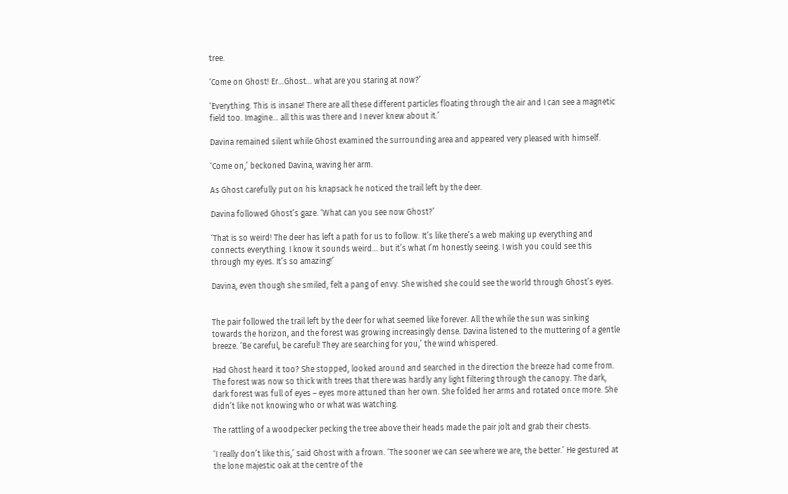tree.

‘Come on Ghost! Er…Ghost… what are you staring at now?’

‘Everything. This is insane! There are all these different particles floating through the air and I can see a magnetic field too. Imagine… all this was there and I never knew about it.’

Davina remained silent while Ghost examined the surrounding area and appeared very pleased with himself.

‘Come on,’ beckoned Davina, waving her arm.

As Ghost carefully put on his knapsack he noticed the trail left by the deer.

Davina followed Ghost’s gaze. ‘What can you see now Ghost?’

‘That is so weird! The deer has left a path for us to follow. It’s like there’s a web making up everything and connects everything. I know it sounds weird… but it’s what I’m honestly seeing. I wish you could see this through my eyes. It’s so amazing!’

Davina, even though she smiled, felt a pang of envy. She wished she could see the world through Ghost’s eyes.


The pair followed the trail left by the deer for what seemed like forever. All the while the sun was sinking towards the horizon, and the forest was growing increasingly dense. Davina listened to the muttering of a gentle breeze. ‘Be careful, be careful! They are searching for you,’ the wind whispered.

Had Ghost heard it too? She stopped, looked around and searched in the direction the breeze had come from. The forest was now so thick with trees that there was hardly any light filtering through the canopy. The dark, dark forest was full of eyes – eyes more attuned than her own. She folded her arms and rotated once more. She didn’t like not knowing who or what was watching.

The rattling of a woodpecker pecking the tree above their heads made the pair jolt and grab their chests.

‘I really don’t like this,’ said Ghost with a frown. ‘The sooner we can see where we are, the better.’ He gestured at the lone majestic oak at the centre of the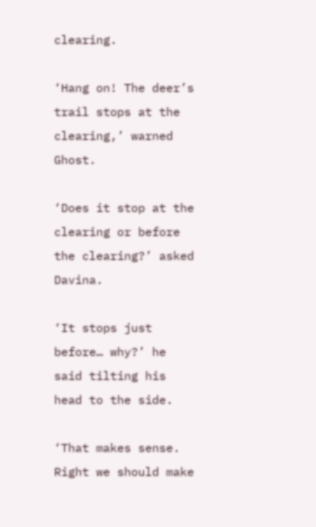clearing.

‘Hang on! The deer’s trail stops at the clearing,’ warned Ghost.

‘Does it stop at the clearing or before the clearing?’ asked Davina.

‘It stops just before… why?’ he said tilting his head to the side.

‘That makes sense. Right we should make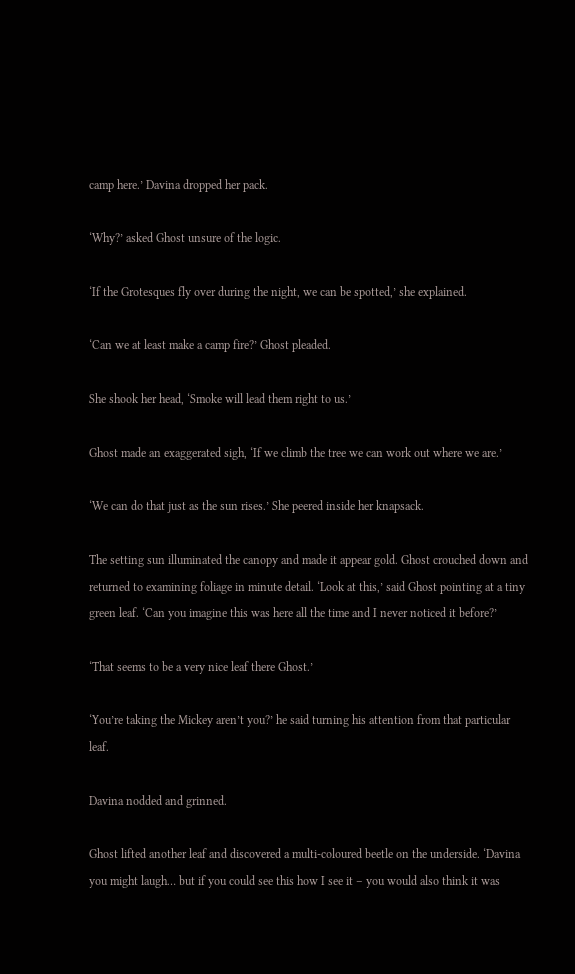camp here.’ Davina dropped her pack.

‘Why?’ asked Ghost unsure of the logic.

‘If the Grotesques fly over during the night, we can be spotted,’ she explained.

‘Can we at least make a camp fire?’ Ghost pleaded.

She shook her head, ‘Smoke will lead them right to us.’

Ghost made an exaggerated sigh, ‘If we climb the tree we can work out where we are.’

‘We can do that just as the sun rises.’ She peered inside her knapsack.

The setting sun illuminated the canopy and made it appear gold. Ghost crouched down and returned to examining foliage in minute detail. ‘Look at this,’ said Ghost pointing at a tiny green leaf. ‘Can you imagine this was here all the time and I never noticed it before?’

‘That seems to be a very nice leaf there Ghost.’

‘You’re taking the Mickey aren’t you?’ he said turning his attention from that particular leaf.

Davina nodded and grinned.

Ghost lifted another leaf and discovered a multi-coloured beetle on the underside. ‘Davina you might laugh… but if you could see this how I see it – you would also think it was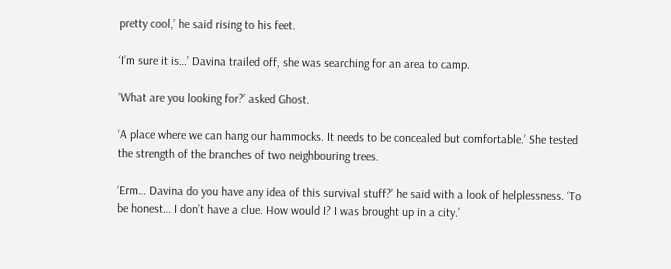pretty cool,’ he said rising to his feet.

‘I’m sure it is…’ Davina trailed off, she was searching for an area to camp.

‘What are you looking for?’ asked Ghost.

‘A place where we can hang our hammocks. It needs to be concealed but comfortable.’ She tested the strength of the branches of two neighbouring trees.

‘Erm… Davina do you have any idea of this survival stuff?’ he said with a look of helplessness. ‘To be honest… I don’t have a clue. How would I? I was brought up in a city.’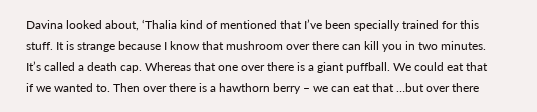Davina looked about, ‘Thalia kind of mentioned that I’ve been specially trained for this stuff. It is strange because I know that mushroom over there can kill you in two minutes. It’s called a death cap. Whereas that one over there is a giant puffball. We could eat that if we wanted to. Then over there is a hawthorn berry – we can eat that …but over there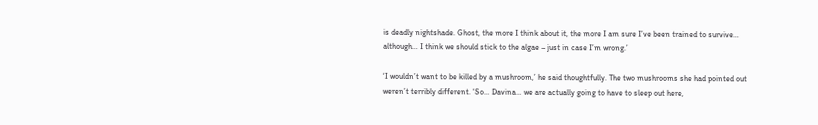is deadly nightshade. Ghost, the more I think about it, the more I am sure I’ve been trained to survive… although… I think we should stick to the algae – just in case I’m wrong.’

‘I wouldn’t want to be killed by a mushroom,’ he said thoughtfully. The two mushrooms she had pointed out weren’t terribly different. ‘So… Davina… we are actually going to have to sleep out here,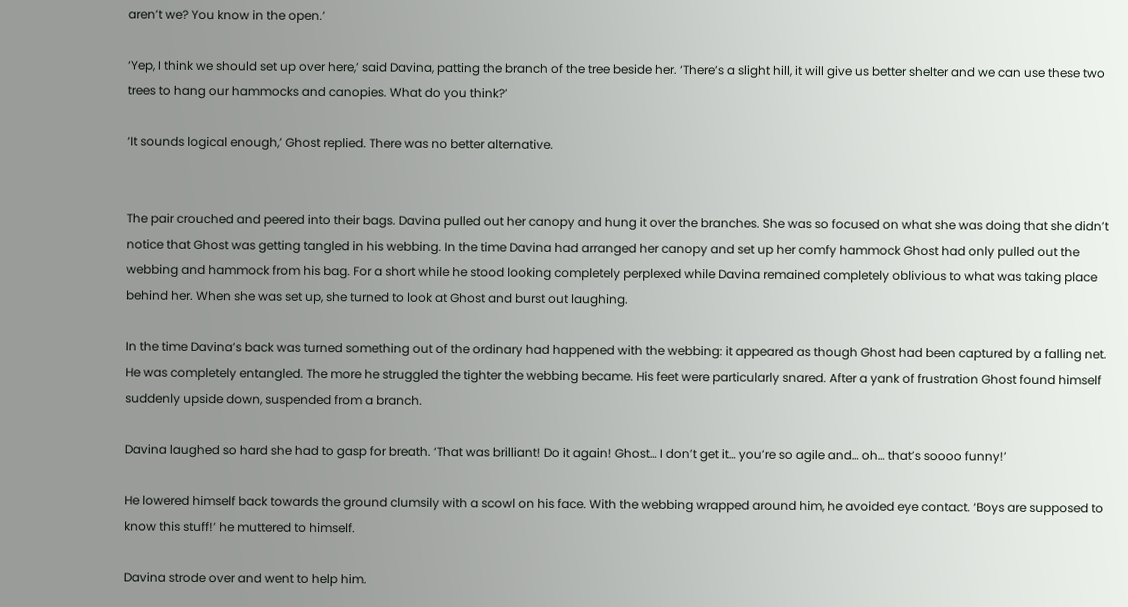aren’t we? You know in the open.’

‘Yep, I think we should set up over here,’ said Davina, patting the branch of the tree beside her. ‘There’s a slight hill, it will give us better shelter and we can use these two trees to hang our hammocks and canopies. What do you think?’

‘It sounds logical enough,’ Ghost replied. There was no better alternative.


The pair crouched and peered into their bags. Davina pulled out her canopy and hung it over the branches. She was so focused on what she was doing that she didn’t notice that Ghost was getting tangled in his webbing. In the time Davina had arranged her canopy and set up her comfy hammock Ghost had only pulled out the webbing and hammock from his bag. For a short while he stood looking completely perplexed while Davina remained completely oblivious to what was taking place behind her. When she was set up, she turned to look at Ghost and burst out laughing.

In the time Davina’s back was turned something out of the ordinary had happened with the webbing: it appeared as though Ghost had been captured by a falling net. He was completely entangled. The more he struggled the tighter the webbing became. His feet were particularly snared. After a yank of frustration Ghost found himself suddenly upside down, suspended from a branch.

Davina laughed so hard she had to gasp for breath. ‘That was brilliant! Do it again! Ghost… I don’t get it… you’re so agile and… oh… that’s soooo funny!’

He lowered himself back towards the ground clumsily with a scowl on his face. With the webbing wrapped around him, he avoided eye contact. ‘Boys are supposed to know this stuff!’ he muttered to himself.

Davina strode over and went to help him.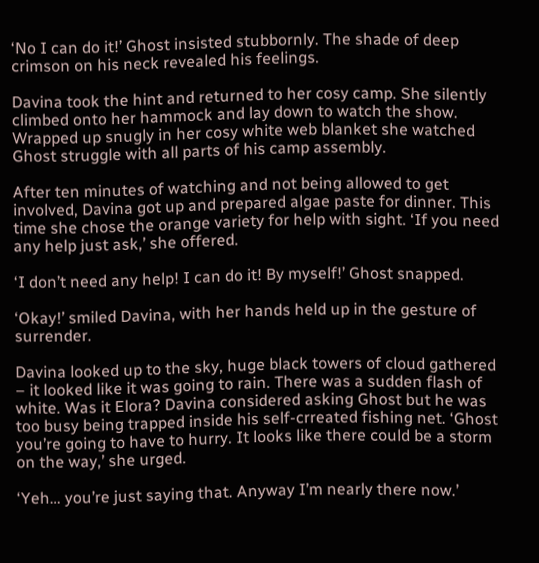‘No I can do it!’ Ghost insisted stubbornly. The shade of deep crimson on his neck revealed his feelings.

Davina took the hint and returned to her cosy camp. She silently climbed onto her hammock and lay down to watch the show. Wrapped up snugly in her cosy white web blanket she watched Ghost struggle with all parts of his camp assembly.

After ten minutes of watching and not being allowed to get involved, Davina got up and prepared algae paste for dinner. This time she chose the orange variety for help with sight. ‘If you need any help just ask,’ she offered.

‘I don’t need any help! I can do it! By myself!’ Ghost snapped.

‘Okay!’ smiled Davina, with her hands held up in the gesture of surrender.

Davina looked up to the sky, huge black towers of cloud gathered – it looked like it was going to rain. There was a sudden flash of white. Was it Elora? Davina considered asking Ghost but he was too busy being trapped inside his self-crreated fishing net. ‘Ghost you’re going to have to hurry. It looks like there could be a storm on the way,’ she urged.

‘Yeh… you’re just saying that. Anyway I’m nearly there now.’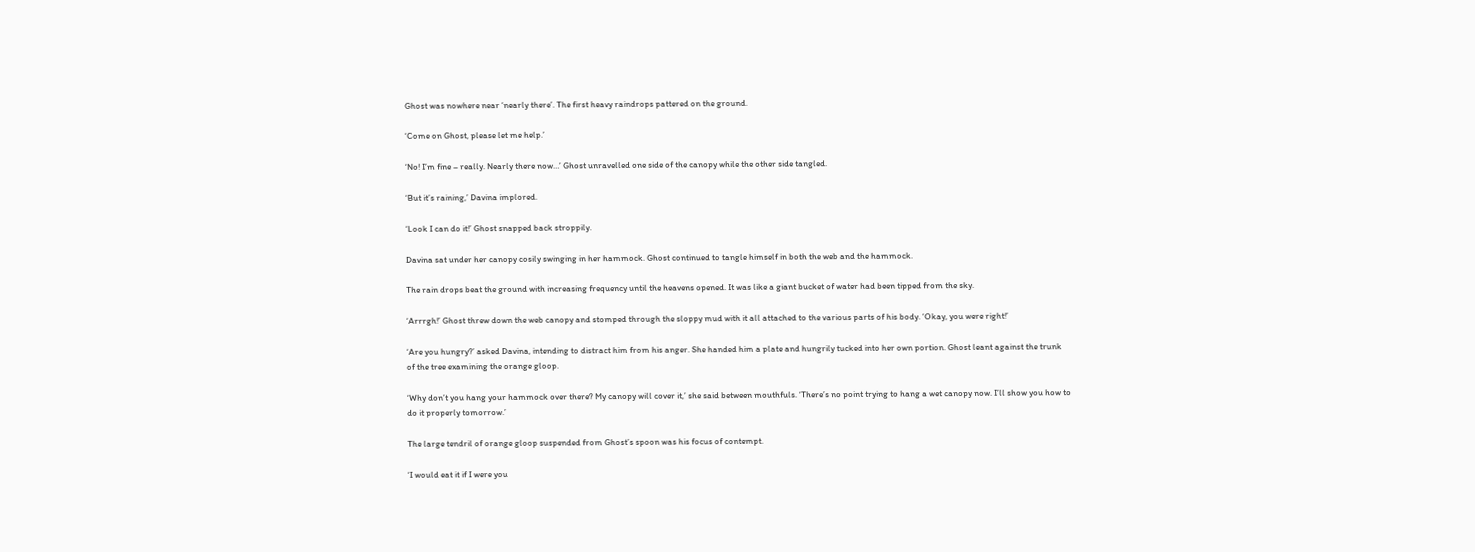Ghost was nowhere near ‘nearly there’. The first heavy raindrops pattered on the ground.

‘Come on Ghost, please let me help.’

‘No! I’m fine – really. Nearly there now…’ Ghost unravelled one side of the canopy while the other side tangled.

‘But it’s raining,’ Davina implored.

‘Look I can do it!’ Ghost snapped back stroppily.

Davina sat under her canopy cosily swinging in her hammock. Ghost continued to tangle himself in both the web and the hammock.

The rain drops beat the ground with increasing frequency until the heavens opened. It was like a giant bucket of water had been tipped from the sky.

‘Arrrgh!’ Ghost threw down the web canopy and stomped through the sloppy mud with it all attached to the various parts of his body. ‘Okay, you were right!’

‘Are you hungry?’ asked Davina, intending to distract him from his anger. She handed him a plate and hungrily tucked into her own portion. Ghost leant against the trunk of the tree examining the orange gloop.

‘Why don’t you hang your hammock over there? My canopy will cover it,’ she said between mouthfuls. ‘There’s no point trying to hang a wet canopy now. I’ll show you how to do it properly tomorrow.’

The large tendril of orange gloop suspended from Ghost’s spoon was his focus of contempt.

‘I would eat it if I were you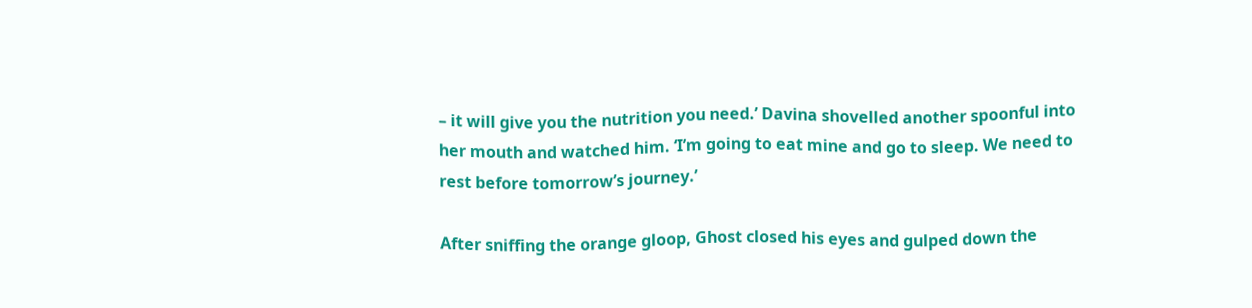– it will give you the nutrition you need.’ Davina shovelled another spoonful into her mouth and watched him. ‘I’m going to eat mine and go to sleep. We need to rest before tomorrow’s journey.’

After sniffing the orange gloop, Ghost closed his eyes and gulped down the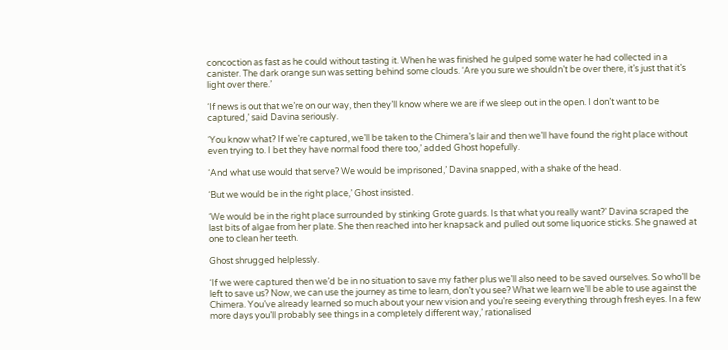concoction as fast as he could without tasting it. When he was finished he gulped some water he had collected in a canister. The dark orange sun was setting behind some clouds. ‘Are you sure we shouldn’t be over there, it’s just that it’s light over there.’

‘If news is out that we’re on our way, then they’ll know where we are if we sleep out in the open. I don’t want to be captured,’ said Davina seriously.

‘You know what? If we’re captured, we’ll be taken to the Chimera’s lair and then we’ll have found the right place without even trying to. I bet they have normal food there too,’ added Ghost hopefully.

‘And what use would that serve? We would be imprisoned,’ Davina snapped, with a shake of the head.

‘But we would be in the right place,’ Ghost insisted.

‘We would be in the right place surrounded by stinking Grote guards. Is that what you really want?’ Davina scraped the last bits of algae from her plate. She then reached into her knapsack and pulled out some liquorice sticks. She gnawed at one to clean her teeth.

Ghost shrugged helplessly.

‘If we were captured then we’d be in no situation to save my father plus we’ll also need to be saved ourselves. So who’ll be left to save us? Now, we can use the journey as time to learn, don’t you see? What we learn we’ll be able to use against the Chimera. You’ve already learned so much about your new vision and you’re seeing everything through fresh eyes. In a few more days you’ll probably see things in a completely different way,’ rationalised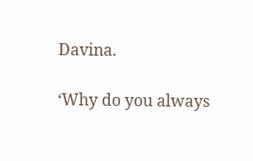Davina.

‘Why do you always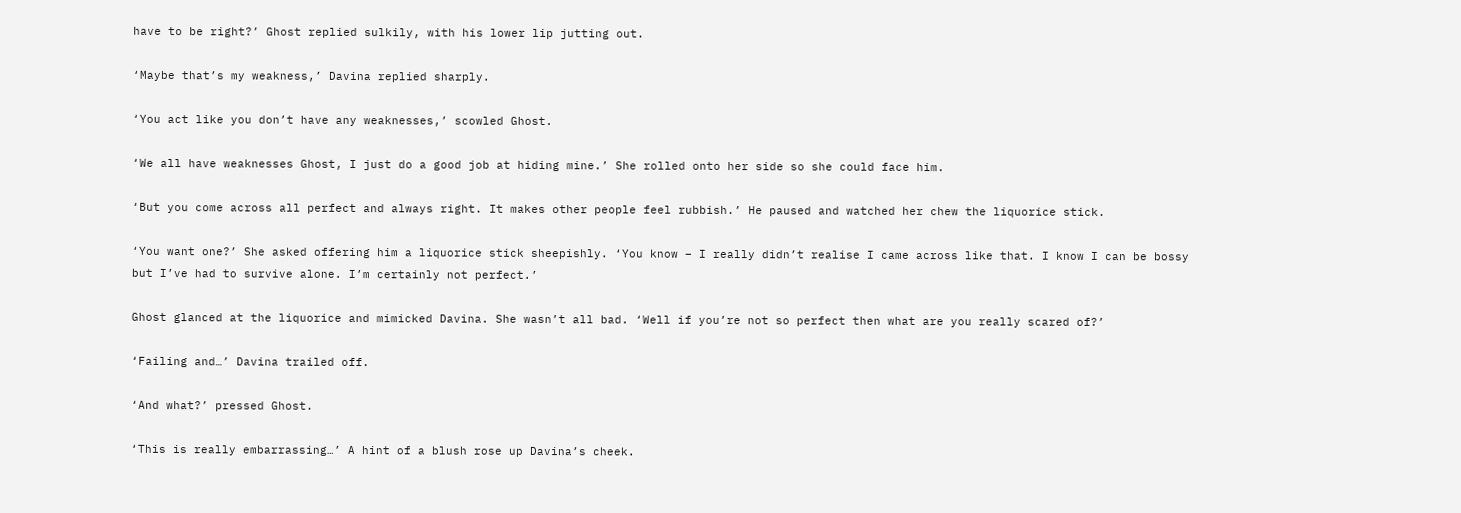have to be right?’ Ghost replied sulkily, with his lower lip jutting out.

‘Maybe that’s my weakness,’ Davina replied sharply.

‘You act like you don’t have any weaknesses,’ scowled Ghost.

‘We all have weaknesses Ghost, I just do a good job at hiding mine.’ She rolled onto her side so she could face him.

‘But you come across all perfect and always right. It makes other people feel rubbish.’ He paused and watched her chew the liquorice stick.

‘You want one?’ She asked offering him a liquorice stick sheepishly. ‘You know – I really didn’t realise I came across like that. I know I can be bossy but I’ve had to survive alone. I’m certainly not perfect.’

Ghost glanced at the liquorice and mimicked Davina. She wasn’t all bad. ‘Well if you’re not so perfect then what are you really scared of?’

‘Failing and…’ Davina trailed off.

‘And what?’ pressed Ghost.

‘This is really embarrassing…’ A hint of a blush rose up Davina’s cheek.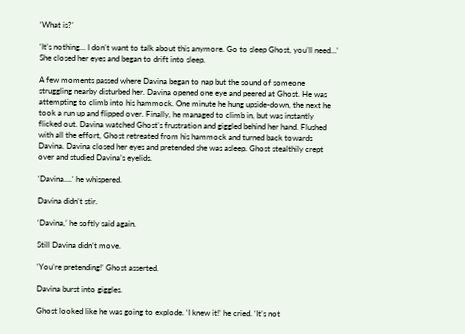‘What is?’

‘It’s nothing… I don’t want to talk about this anymore. Go to sleep Ghost, you’ll need…’ She closed her eyes and began to drift into sleep.

A few moments passed where Davina began to nap but the sound of someone struggling nearby disturbed her. Davina opened one eye and peered at Ghost. He was attempting to climb into his hammock. One minute he hung upside-down, the next he took a run up and flipped over. Finally, he managed to climb in, but was instantly flicked out. Davina watched Ghost’s frustration and giggled behind her hand. Flushed with all the effort, Ghost retreated from his hammock and turned back towards Davina. Davina closed her eyes and pretended she was asleep. Ghost stealthily crept over and studied Davina’s eyelids.

‘Davina….’ he whispered.

Davina didn’t stir.

‘Davina,’ he softly said again.

Still Davina didn’t move.

‘You’re pretending!’ Ghost asserted.

Davina burst into giggles.

Ghost looked like he was going to explode. ‘I knew it!’ he cried. ‘It’s not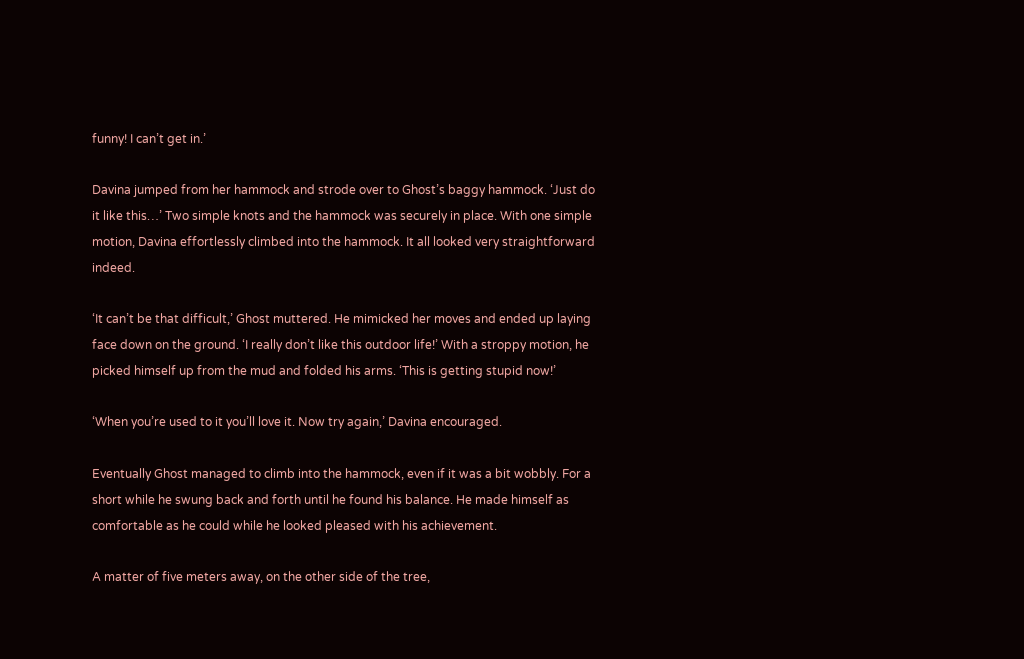funny! I can’t get in.’

Davina jumped from her hammock and strode over to Ghost’s baggy hammock. ‘Just do it like this…’ Two simple knots and the hammock was securely in place. With one simple motion, Davina effortlessly climbed into the hammock. It all looked very straightforward indeed.

‘It can’t be that difficult,’ Ghost muttered. He mimicked her moves and ended up laying face down on the ground. ‘I really don’t like this outdoor life!’ With a stroppy motion, he picked himself up from the mud and folded his arms. ‘This is getting stupid now!’

‘When you’re used to it you’ll love it. Now try again,’ Davina encouraged.

Eventually Ghost managed to climb into the hammock, even if it was a bit wobbly. For a short while he swung back and forth until he found his balance. He made himself as comfortable as he could while he looked pleased with his achievement.

A matter of five meters away, on the other side of the tree,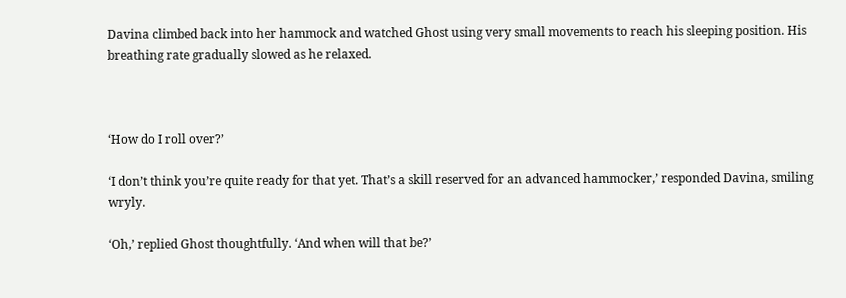Davina climbed back into her hammock and watched Ghost using very small movements to reach his sleeping position. His breathing rate gradually slowed as he relaxed.



‘How do I roll over?’

‘I don’t think you’re quite ready for that yet. That’s a skill reserved for an advanced hammocker,’ responded Davina, smiling wryly.

‘Oh,’ replied Ghost thoughtfully. ‘And when will that be?’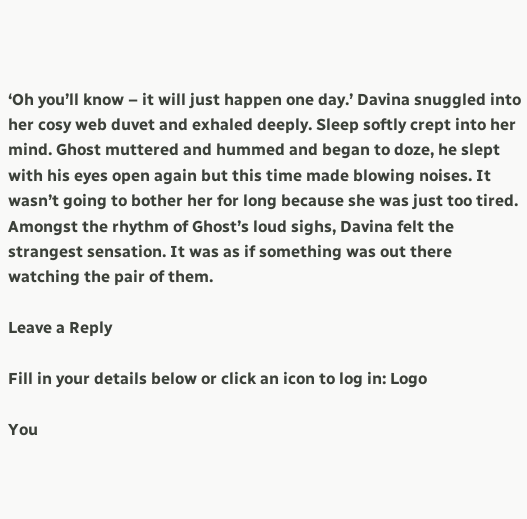‘Oh you’ll know – it will just happen one day.’ Davina snuggled into her cosy web duvet and exhaled deeply. Sleep softly crept into her mind. Ghost muttered and hummed and began to doze, he slept with his eyes open again but this time made blowing noises. It wasn’t going to bother her for long because she was just too tired. Amongst the rhythm of Ghost’s loud sighs, Davina felt the strangest sensation. It was as if something was out there watching the pair of them.

Leave a Reply

Fill in your details below or click an icon to log in: Logo

You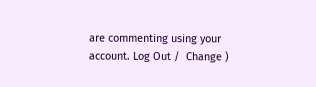are commenting using your account. Log Out /  Change )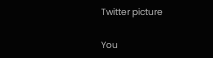Twitter picture

You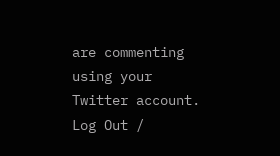are commenting using your Twitter account. Log Out /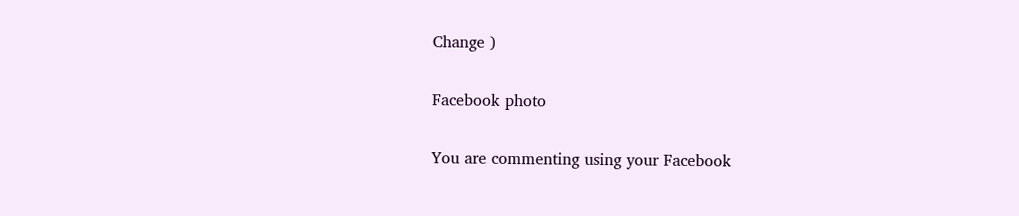Change )

Facebook photo

You are commenting using your Facebook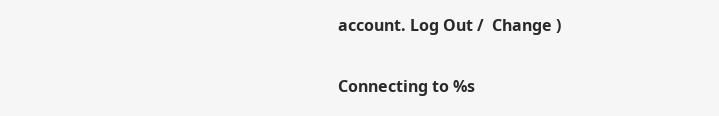account. Log Out /  Change )

Connecting to %s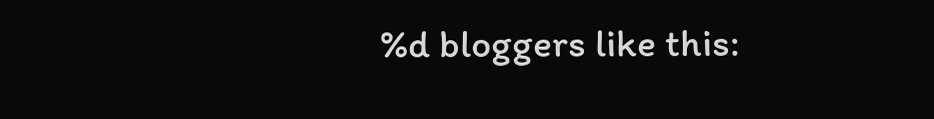%d bloggers like this: